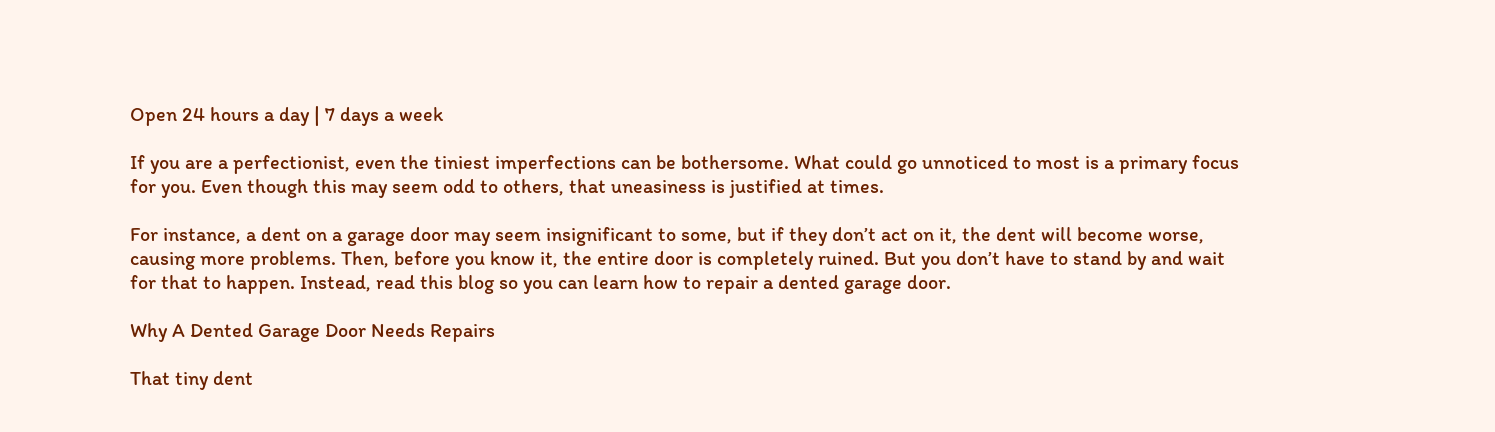Open 24 hours a day | 7 days a week

If you are a perfectionist, even the tiniest imperfections can be bothersome. What could go unnoticed to most is a primary focus for you. Even though this may seem odd to others, that uneasiness is justified at times.

For instance, a dent on a garage door may seem insignificant to some, but if they don’t act on it, the dent will become worse, causing more problems. Then, before you know it, the entire door is completely ruined. But you don’t have to stand by and wait for that to happen. Instead, read this blog so you can learn how to repair a dented garage door.

Why A Dented Garage Door Needs Repairs

That tiny dent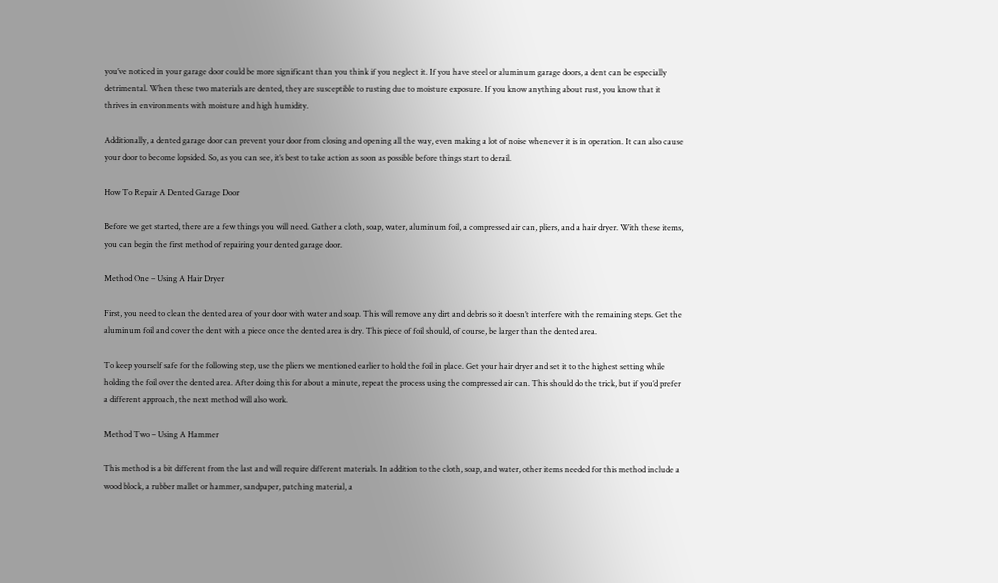you’ve noticed in your garage door could be more significant than you think if you neglect it. If you have steel or aluminum garage doors, a dent can be especially detrimental. When these two materials are dented, they are susceptible to rusting due to moisture exposure. If you know anything about rust, you know that it thrives in environments with moisture and high humidity.

Additionally, a dented garage door can prevent your door from closing and opening all the way, even making a lot of noise whenever it is in operation. It can also cause your door to become lopsided. So, as you can see, it’s best to take action as soon as possible before things start to derail.

How To Repair A Dented Garage Door

Before we get started, there are a few things you will need. Gather a cloth, soap, water, aluminum foil, a compressed air can, pliers, and a hair dryer. With these items, you can begin the first method of repairing your dented garage door.

Method One – Using A Hair Dryer

First, you need to clean the dented area of your door with water and soap. This will remove any dirt and debris so it doesn’t interfere with the remaining steps. Get the aluminum foil and cover the dent with a piece once the dented area is dry. This piece of foil should, of course, be larger than the dented area.

To keep yourself safe for the following step, use the pliers we mentioned earlier to hold the foil in place. Get your hair dryer and set it to the highest setting while holding the foil over the dented area. After doing this for about a minute, repeat the process using the compressed air can. This should do the trick, but if you’d prefer a different approach, the next method will also work.

Method Two – Using A Hammer

This method is a bit different from the last and will require different materials. In addition to the cloth, soap, and water, other items needed for this method include a wood block, a rubber mallet or hammer, sandpaper, patching material, a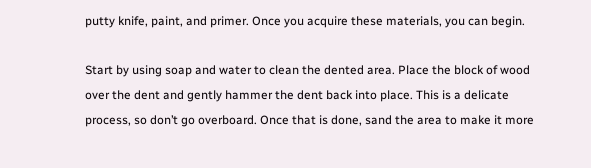putty knife, paint, and primer. Once you acquire these materials, you can begin.

Start by using soap and water to clean the dented area. Place the block of wood over the dent and gently hammer the dent back into place. This is a delicate process, so don’t go overboard. Once that is done, sand the area to make it more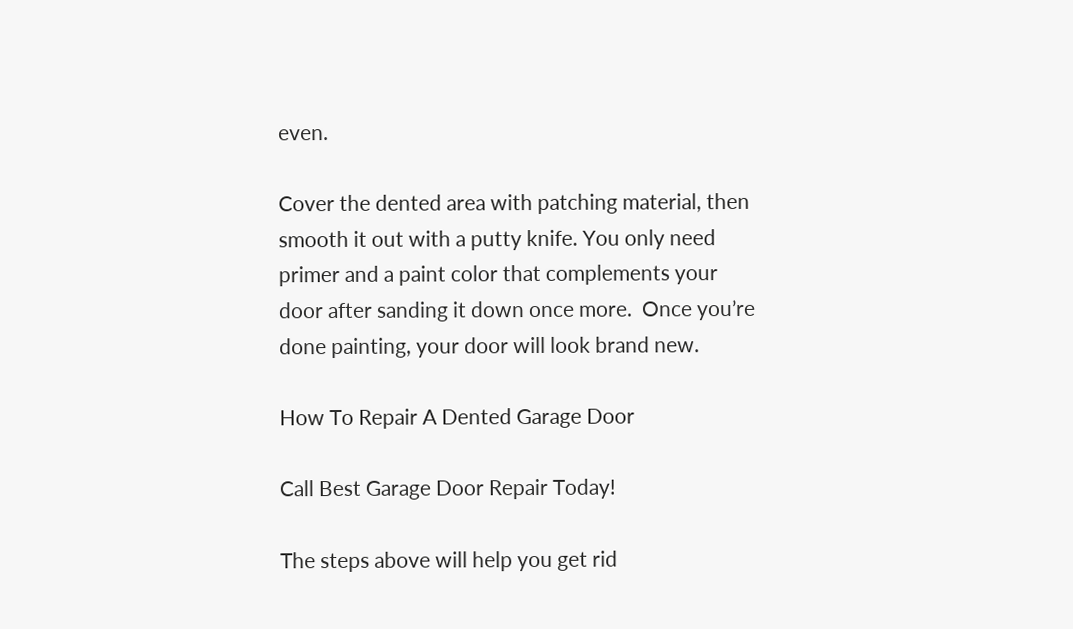even.

Cover the dented area with patching material, then smooth it out with a putty knife. You only need primer and a paint color that complements your door after sanding it down once more.  Once you’re done painting, your door will look brand new.

How To Repair A Dented Garage Door

Call Best Garage Door Repair Today!

The steps above will help you get rid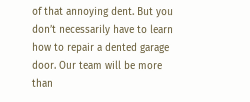of that annoying dent. But you don’t necessarily have to learn how to repair a dented garage door. Our team will be more than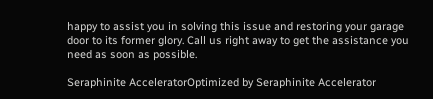happy to assist you in solving this issue and restoring your garage door to its former glory. Call us right away to get the assistance you need as soon as possible.

Seraphinite AcceleratorOptimized by Seraphinite Accelerator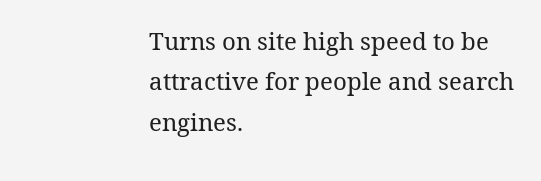Turns on site high speed to be attractive for people and search engines.